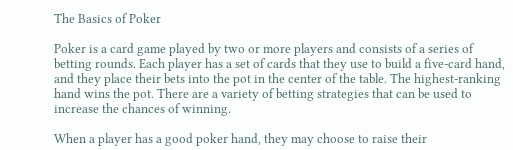The Basics of Poker

Poker is a card game played by two or more players and consists of a series of betting rounds. Each player has a set of cards that they use to build a five-card hand, and they place their bets into the pot in the center of the table. The highest-ranking hand wins the pot. There are a variety of betting strategies that can be used to increase the chances of winning.

When a player has a good poker hand, they may choose to raise their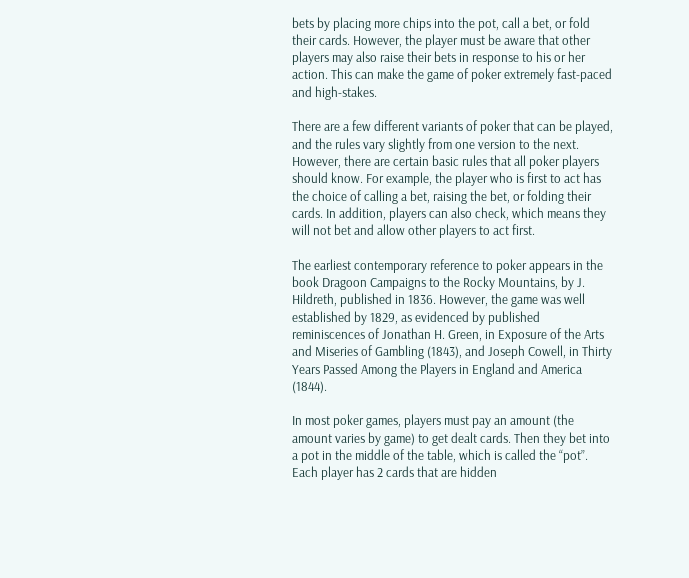bets by placing more chips into the pot, call a bet, or fold their cards. However, the player must be aware that other players may also raise their bets in response to his or her action. This can make the game of poker extremely fast-paced and high-stakes.

There are a few different variants of poker that can be played, and the rules vary slightly from one version to the next. However, there are certain basic rules that all poker players should know. For example, the player who is first to act has the choice of calling a bet, raising the bet, or folding their cards. In addition, players can also check, which means they will not bet and allow other players to act first.

The earliest contemporary reference to poker appears in the book Dragoon Campaigns to the Rocky Mountains, by J. Hildreth, published in 1836. However, the game was well established by 1829, as evidenced by published reminiscences of Jonathan H. Green, in Exposure of the Arts and Miseries of Gambling (1843), and Joseph Cowell, in Thirty Years Passed Among the Players in England and America (1844).

In most poker games, players must pay an amount (the amount varies by game) to get dealt cards. Then they bet into a pot in the middle of the table, which is called the “pot”. Each player has 2 cards that are hidden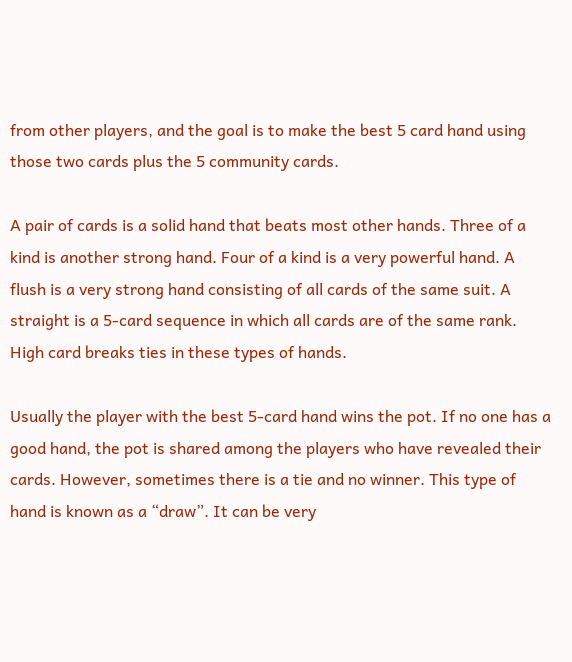from other players, and the goal is to make the best 5 card hand using those two cards plus the 5 community cards.

A pair of cards is a solid hand that beats most other hands. Three of a kind is another strong hand. Four of a kind is a very powerful hand. A flush is a very strong hand consisting of all cards of the same suit. A straight is a 5-card sequence in which all cards are of the same rank. High card breaks ties in these types of hands.

Usually the player with the best 5-card hand wins the pot. If no one has a good hand, the pot is shared among the players who have revealed their cards. However, sometimes there is a tie and no winner. This type of hand is known as a “draw”. It can be very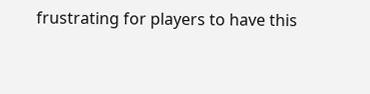frustrating for players to have this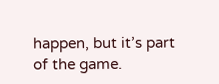happen, but it’s part of the game.